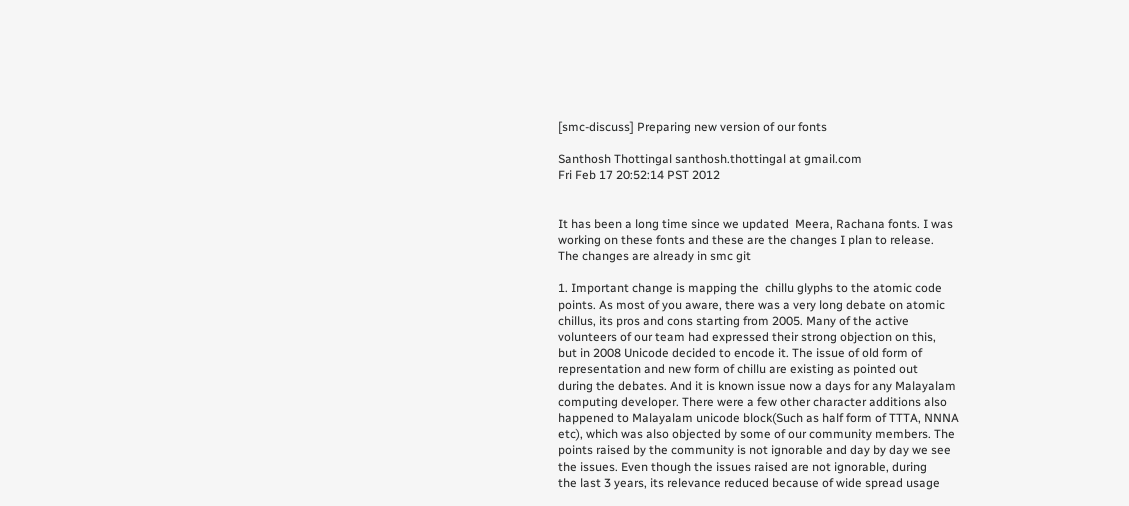[smc-discuss] Preparing new version of our fonts

Santhosh Thottingal santhosh.thottingal at gmail.com
Fri Feb 17 20:52:14 PST 2012


It has been a long time since we updated  Meera, Rachana fonts. I was
working on these fonts and these are the changes I plan to release.
The changes are already in smc git

1. Important change is mapping the  chillu glyphs to the atomic code
points. As most of you aware, there was a very long debate on atomic
chillus, its pros and cons starting from 2005. Many of the active
volunteers of our team had expressed their strong objection on this,
but in 2008 Unicode decided to encode it. The issue of old form of
representation and new form of chillu are existing as pointed out
during the debates. And it is known issue now a days for any Malayalam
computing developer. There were a few other character additions also
happened to Malayalam unicode block(Such as half form of TTTA, NNNA
etc), which was also objected by some of our community members. The
points raised by the community is not ignorable and day by day we see
the issues. Even though the issues raised are not ignorable, during
the last 3 years, its relevance reduced because of wide spread usage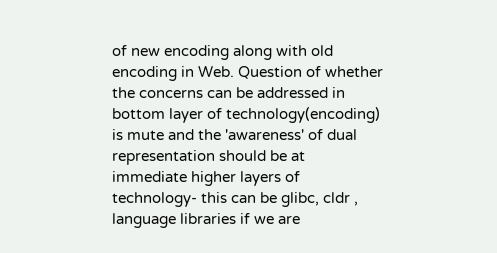of new encoding along with old encoding in Web. Question of whether
the concerns can be addressed in bottom layer of technology(encoding)
is mute and the 'awareness' of dual representation should be at
immediate higher layers of technology- this can be glibc, cldr ,
language libraries if we are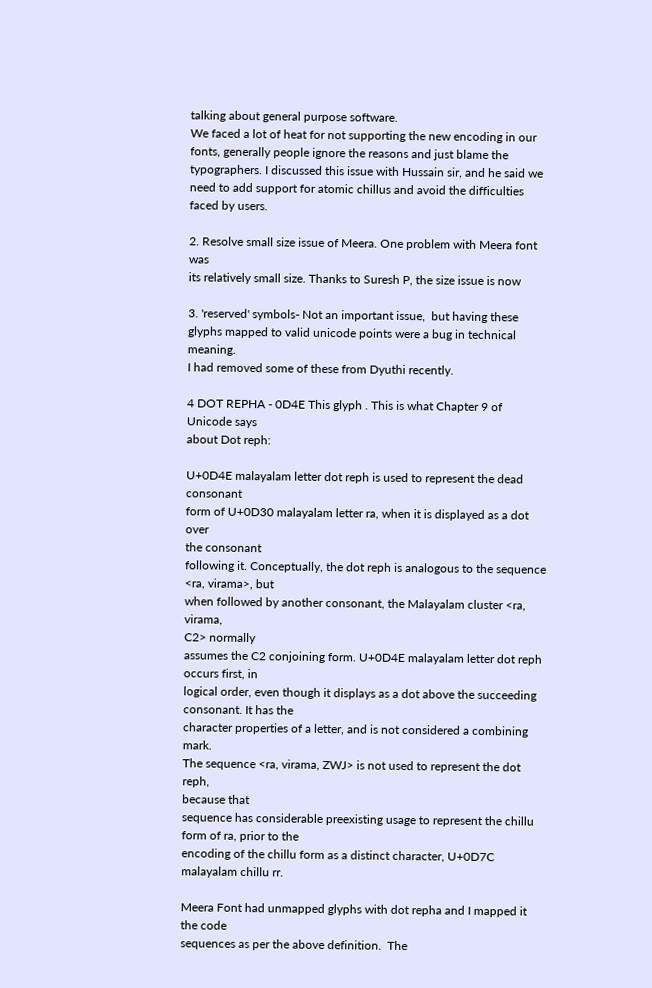talking about general purpose software.
We faced a lot of heat for not supporting the new encoding in our
fonts, generally people ignore the reasons and just blame the
typographers. I discussed this issue with Hussain sir, and he said we
need to add support for atomic chillus and avoid the difficulties
faced by users.

2. Resolve small size issue of Meera. One problem with Meera font was
its relatively small size. Thanks to Suresh P, the size issue is now

3. 'reserved' symbols- Not an important issue,  but having these
glyphs mapped to valid unicode points were a bug in technical meaning.
I had removed some of these from Dyuthi recently.

4 DOT REPHA - 0D4E This glyph . This is what Chapter 9 of Unicode says
about Dot reph:

U+0D4E malayalam letter dot reph is used to represent the dead consonant
form of U+0D30 malayalam letter ra, when it is displayed as a dot over
the consonant
following it. Conceptually, the dot reph is analogous to the sequence
<ra, virama>, but
when followed by another consonant, the Malayalam cluster <ra, virama,
C2> normally
assumes the C2 conjoining form. U+0D4E malayalam letter dot reph
occurs first, in
logical order, even though it displays as a dot above the succeeding
consonant. It has the
character properties of a letter, and is not considered a combining mark.
The sequence <ra, virama, ZWJ> is not used to represent the dot reph,
because that
sequence has considerable preexisting usage to represent the chillu
form of ra, prior to the
encoding of the chillu form as a distinct character, U+0D7C malayalam chillu rr.

Meera Font had unmapped glyphs with dot repha and I mapped it the code
sequences as per the above definition.  The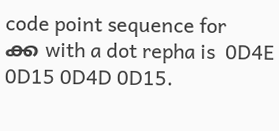code point sequence for
ക്ക with a dot repha is  0D4E 0D15 0D4D 0D15.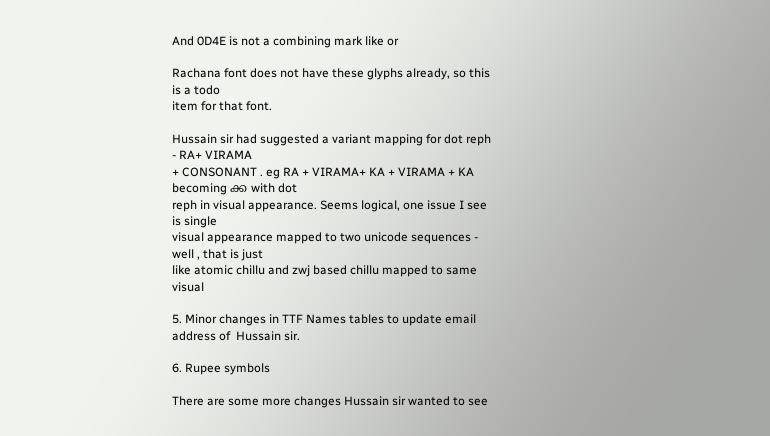And 0D4E is not a combining mark like or

Rachana font does not have these glyphs already, so this is a todo
item for that font.

Hussain sir had suggested a variant mapping for dot reph - RA+ VIRAMA
+ CONSONANT . eg RA + VIRAMA+ KA + VIRAMA + KA becoming ക്ക with dot
reph in visual appearance. Seems logical, one issue I see is single
visual appearance mapped to two unicode sequences - well , that is just
like atomic chillu and zwj based chillu mapped to same visual

5. Minor changes in TTF Names tables to update email address of  Hussain sir.

6. Rupee symbols

There are some more changes Hussain sir wanted to see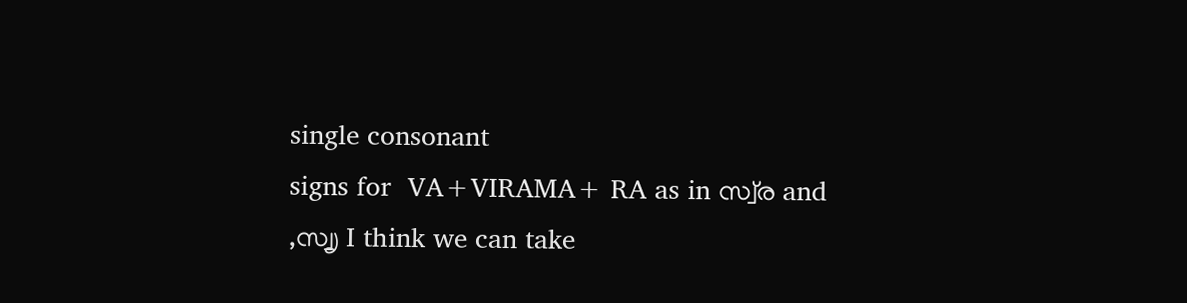single consonant
signs for  VA+VIRAMA+ RA as in സ്വ്ര and ,സ്വൃ I think we can take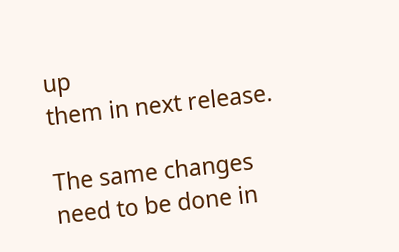up
them in next release.

The same changes need to be done in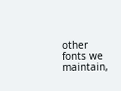other fonts we maintain,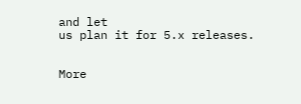and let
us plan it for 5.x releases.


More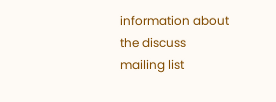information about the discuss mailing list